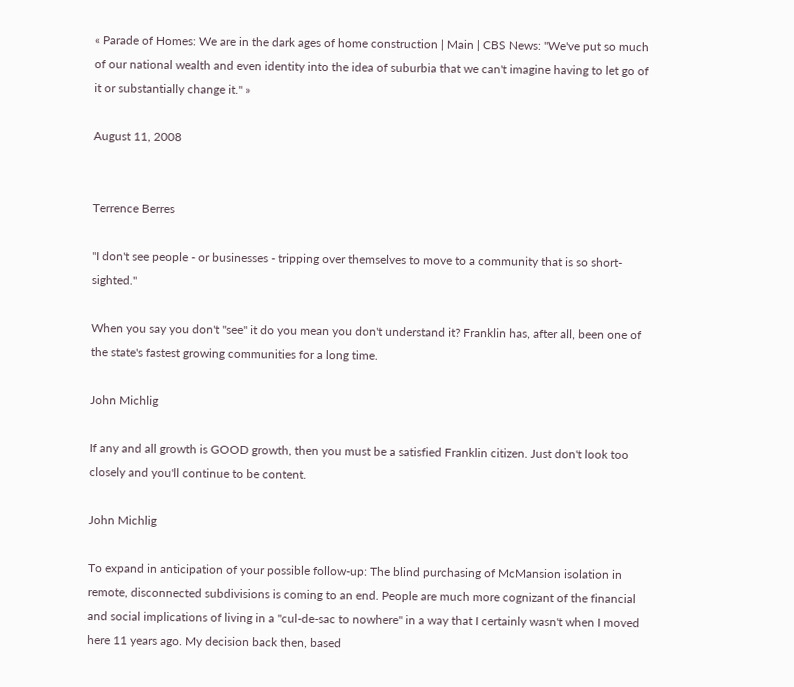« Parade of Homes: We are in the dark ages of home construction | Main | CBS News: "We've put so much of our national wealth and even identity into the idea of suburbia that we can't imagine having to let go of it or substantially change it." »

August 11, 2008


Terrence Berres

"I don't see people - or businesses - tripping over themselves to move to a community that is so short-sighted."

When you say you don't "see" it do you mean you don't understand it? Franklin has, after all, been one of the state's fastest growing communities for a long time.

John Michlig

If any and all growth is GOOD growth, then you must be a satisfied Franklin citizen. Just don't look too closely and you'll continue to be content.

John Michlig

To expand in anticipation of your possible follow-up: The blind purchasing of McMansion isolation in remote, disconnected subdivisions is coming to an end. People are much more cognizant of the financial and social implications of living in a "cul-de-sac to nowhere" in a way that I certainly wasn't when I moved here 11 years ago. My decision back then, based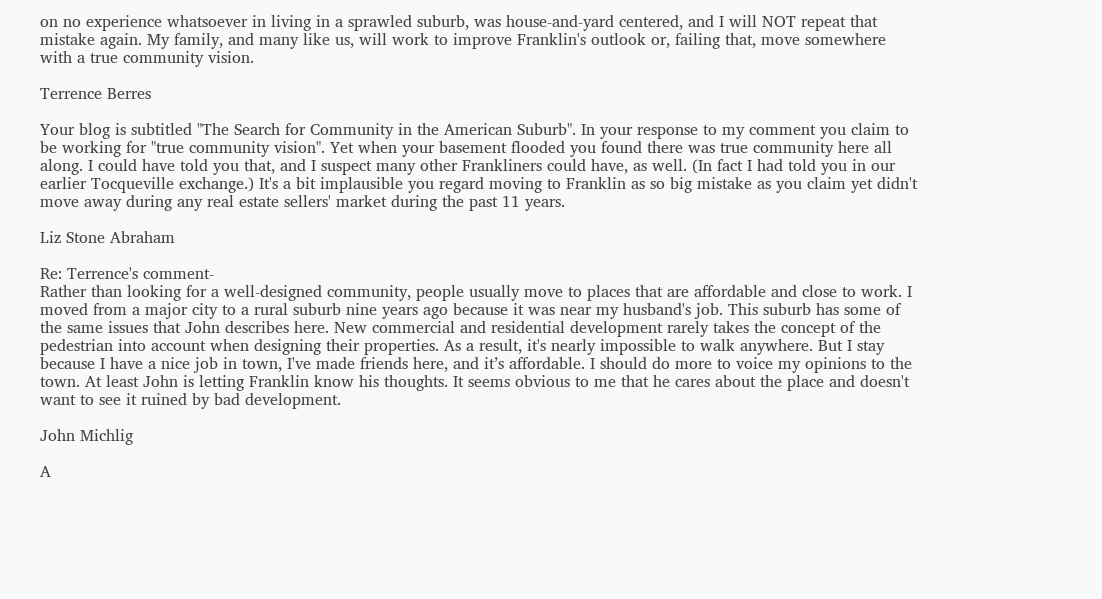on no experience whatsoever in living in a sprawled suburb, was house-and-yard centered, and I will NOT repeat that mistake again. My family, and many like us, will work to improve Franklin's outlook or, failing that, move somewhere with a true community vision.

Terrence Berres

Your blog is subtitled "The Search for Community in the American Suburb". In your response to my comment you claim to be working for "true community vision". Yet when your basement flooded you found there was true community here all along. I could have told you that, and I suspect many other Frankliners could have, as well. (In fact I had told you in our earlier Tocqueville exchange.) It's a bit implausible you regard moving to Franklin as so big mistake as you claim yet didn't move away during any real estate sellers' market during the past 11 years.

Liz Stone Abraham

Re: Terrence's comment-
Rather than looking for a well-designed community, people usually move to places that are affordable and close to work. I moved from a major city to a rural suburb nine years ago because it was near my husband's job. This suburb has some of the same issues that John describes here. New commercial and residential development rarely takes the concept of the pedestrian into account when designing their properties. As a result, it's nearly impossible to walk anywhere. But I stay because I have a nice job in town, I've made friends here, and it’s affordable. I should do more to voice my opinions to the town. At least John is letting Franklin know his thoughts. It seems obvious to me that he cares about the place and doesn't want to see it ruined by bad development.

John Michlig

A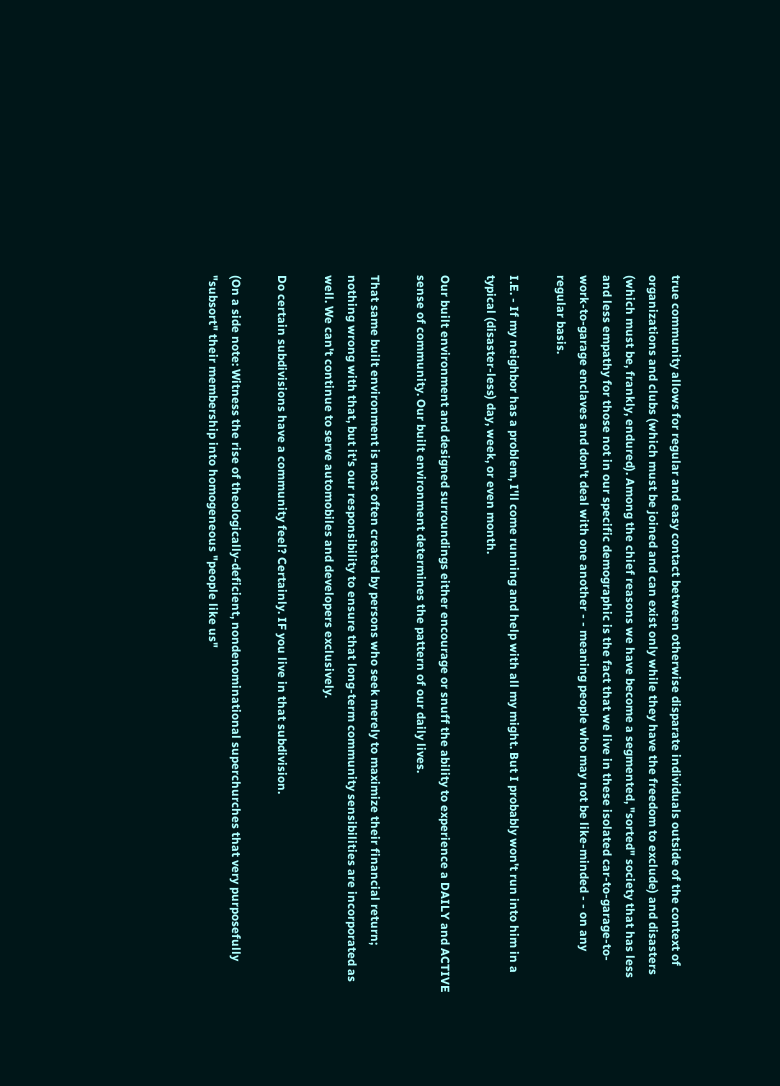true community allows for regular and easy contact between otherwise disparate individuals outside of the context of organizations and clubs (which must be joined and can exist only while they have the freedom to exclude) and disasters (which must be, frankly, endured). Among the chief reasons we have become a segmented, "sorted" society that has less and less empathy for those not in our specific demographic is the fact that we live in these isolated car-to-garage-to-work-to-garage enclaves and don't deal with one another - - meaning people who may not be like-minded - - on any regular basis.

I.E. - If my neighbor has a problem, I'll come running and help with all my might. But I probably won't run into him in a typical (disaster-less) day, week, or even month.

Our built environment and designed surroundings either encourage or snuff the ability to experience a DAILY and ACTIVE sense of community. Our built environment determines the pattern of our daily lives.

That same built environment is most often created by persons who seek merely to maximize their financial return; nothing wrong with that, but it's our responsibility to ensure that long-term community sensibilities are incorporated as well. We can't continue to serve automobiles and developers exclusively.

Do certain subdivisions have a community feel? Certainly. IF you live in that subdivision.

(On a side note: Witness the rise of theologically-deficient, nondenominational superchurches that very purposefully "subsort" their membership into homogeneous "people like us"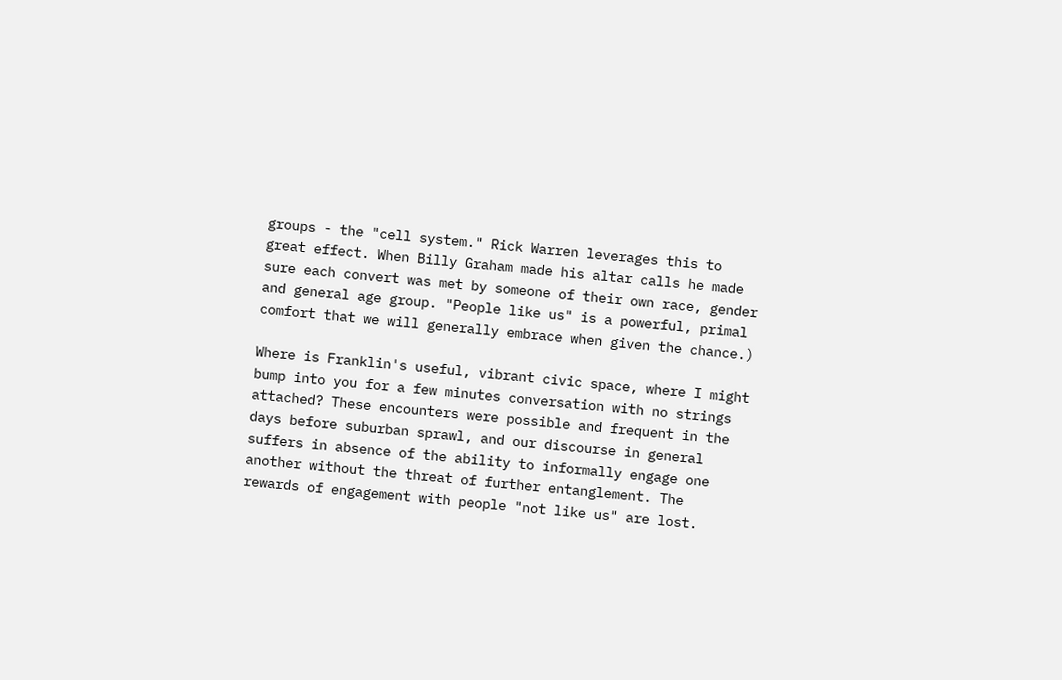groups - the "cell system." Rick Warren leverages this to great effect. When Billy Graham made his altar calls he made sure each convert was met by someone of their own race, gender and general age group. "People like us" is a powerful, primal comfort that we will generally embrace when given the chance.)

Where is Franklin's useful, vibrant civic space, where I might bump into you for a few minutes conversation with no strings attached? These encounters were possible and frequent in the days before suburban sprawl, and our discourse in general suffers in absence of the ability to informally engage one another without the threat of further entanglement. The rewards of engagement with people "not like us" are lost.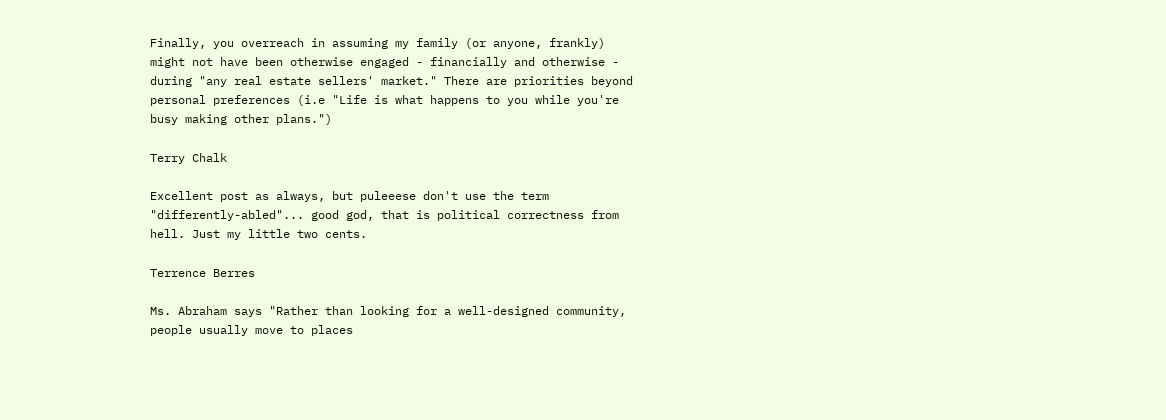Finally, you overreach in assuming my family (or anyone, frankly) might not have been otherwise engaged - financially and otherwise - during "any real estate sellers' market." There are priorities beyond personal preferences (i.e "Life is what happens to you while you're busy making other plans.")

Terry Chalk

Excellent post as always, but puleeese don't use the term "differently-abled"... good god, that is political correctness from hell. Just my little two cents.

Terrence Berres

Ms. Abraham says "Rather than looking for a well-designed community, people usually move to places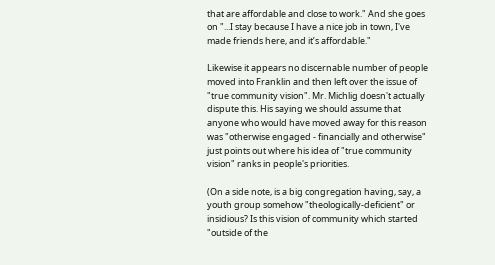that are affordable and close to work." And she goes on "...I stay because I have a nice job in town, I've made friends here, and it’s affordable."

Likewise it appears no discernable number of people moved into Franklin and then left over the issue of "true community vision". Mr. Michlig doesn't actually dispute this. His saying we should assume that anyone who would have moved away for this reason was "otherwise engaged - financially and otherwise" just points out where his idea of "true community vision" ranks in people's priorities.

(On a side note, is a big congregation having, say, a youth group somehow "theologically-deficient" or insidious? Is this vision of community which started "outside of the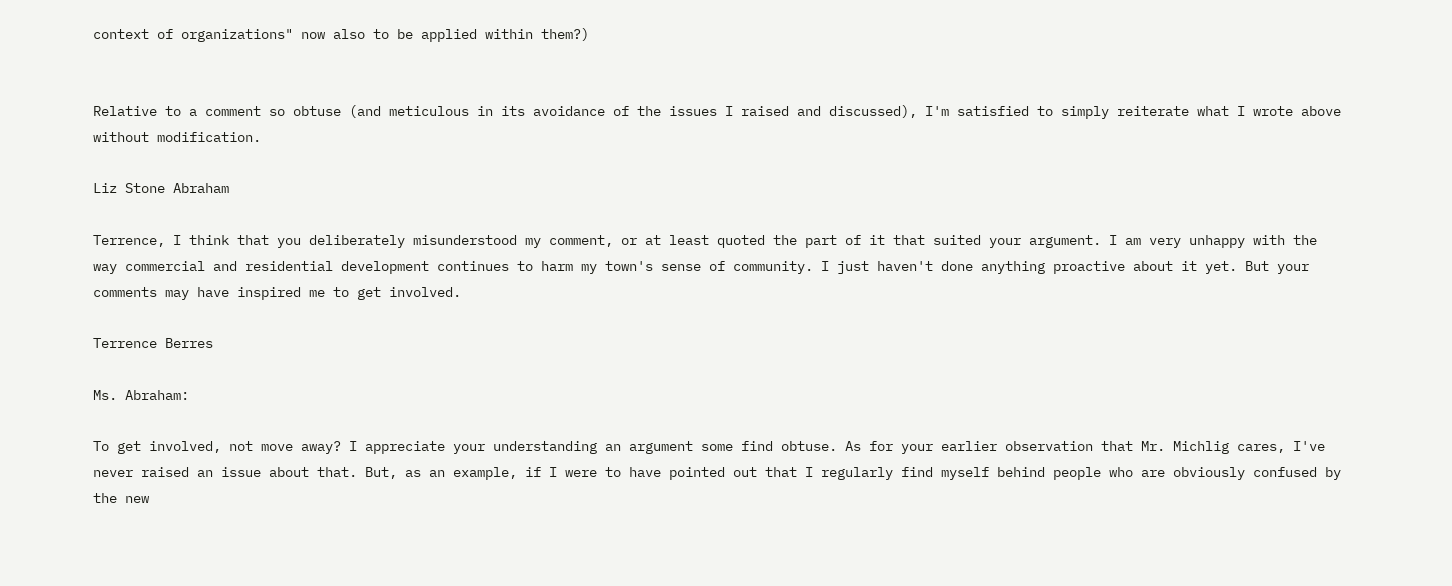context of organizations" now also to be applied within them?)


Relative to a comment so obtuse (and meticulous in its avoidance of the issues I raised and discussed), I'm satisfied to simply reiterate what I wrote above without modification.

Liz Stone Abraham

Terrence, I think that you deliberately misunderstood my comment, or at least quoted the part of it that suited your argument. I am very unhappy with the way commercial and residential development continues to harm my town's sense of community. I just haven't done anything proactive about it yet. But your comments may have inspired me to get involved.

Terrence Berres

Ms. Abraham:

To get involved, not move away? I appreciate your understanding an argument some find obtuse. As for your earlier observation that Mr. Michlig cares, I've never raised an issue about that. But, as an example, if I were to have pointed out that I regularly find myself behind people who are obviously confused by the new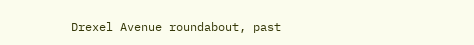Drexel Avenue roundabout, past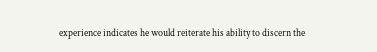experience indicates he would reiterate his ability to discern the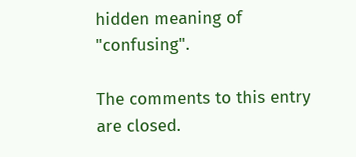hidden meaning of "confusing".

The comments to this entry are closed.